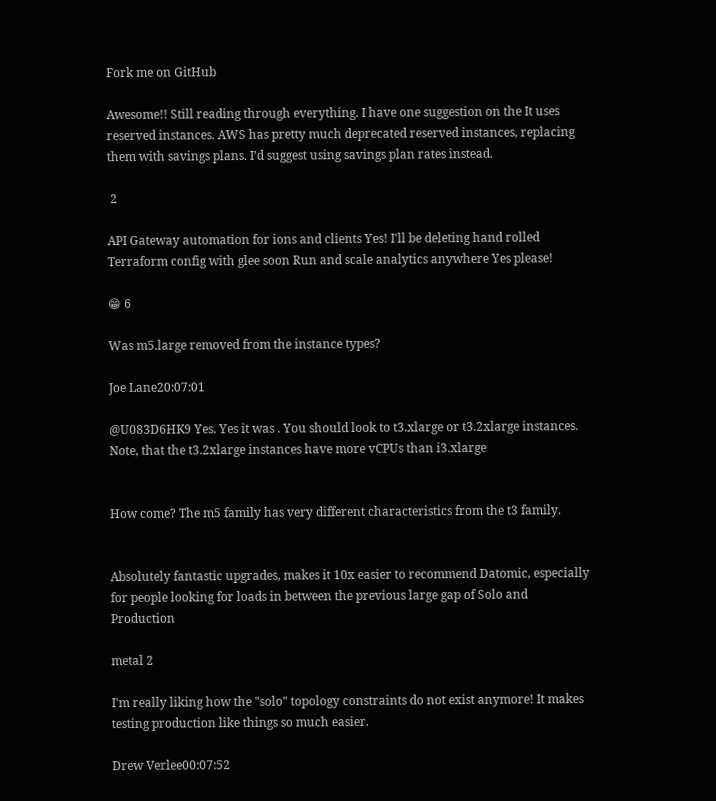Fork me on GitHub

Awesome!! Still reading through everything. I have one suggestion on the It uses reserved instances. AWS has pretty much deprecated reserved instances, replacing them with savings plans. I’d suggest using savings plan rates instead.

 2

API Gateway automation for ions and clients Yes! I'll be deleting hand rolled Terraform config with glee soon Run and scale analytics anywhere Yes please!

😁 6

Was m5.large removed from the instance types?

Joe Lane20:07:01

@U083D6HK9 Yes. Yes it was . You should look to t3.xlarge or t3.2xlarge instances. Note, that the t3.2xlarge instances have more vCPUs than i3.xlarge


How come? The m5 family has very different characteristics from the t3 family.


Absolutely fantastic upgrades, makes it 10x easier to recommend Datomic, especially for people looking for loads in between the previous large gap of Solo and Production

metal 2

I'm really liking how the "solo" topology constraints do not exist anymore! It makes testing production like things so much easier.

Drew Verlee00:07:52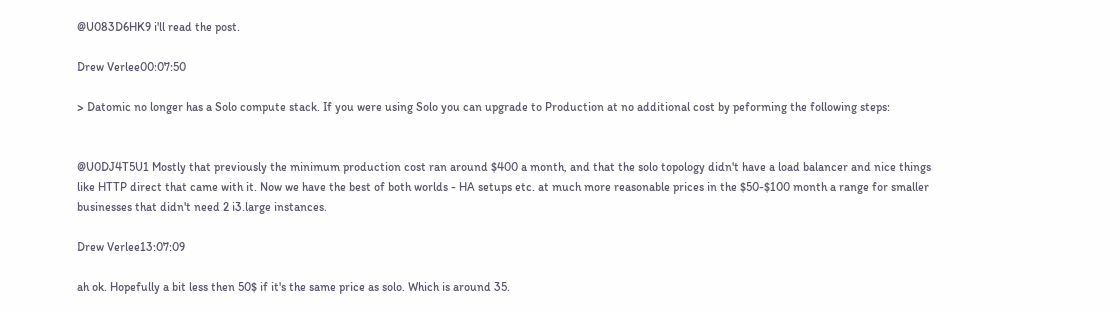@U083D6HK9 i'll read the post.

Drew Verlee00:07:50

> Datomic no longer has a Solo compute stack. If you were using Solo you can upgrade to Production at no additional cost by peforming the following steps:


@U0DJ4T5U1 Mostly that previously the minimum production cost ran around $400 a month, and that the solo topology didn't have a load balancer and nice things like HTTP direct that came with it. Now we have the best of both worlds - HA setups etc. at much more reasonable prices in the $50-$100 month a range for smaller businesses that didn't need 2 i3.large instances.

Drew Verlee13:07:09

ah ok. Hopefully a bit less then 50$ if it's the same price as solo. Which is around 35.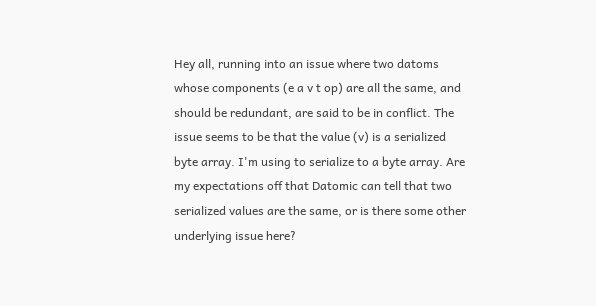Hey all, running into an issue where two datoms whose components (e a v t op) are all the same, and should be redundant, are said to be in conflict. The issue seems to be that the value (v) is a serialized byte array. I'm using to serialize to a byte array. Are my expectations off that Datomic can tell that two serialized values are the same, or is there some other underlying issue here?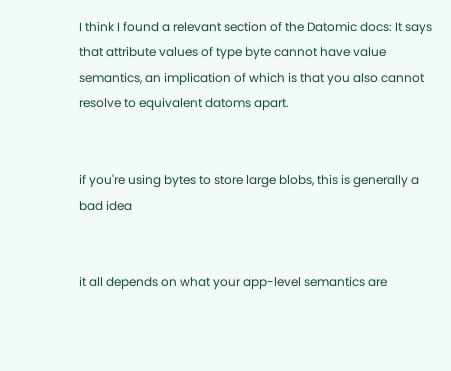I think I found a relevant section of the Datomic docs: It says that attribute values of type byte cannot have value semantics, an implication of which is that you also cannot resolve to equivalent datoms apart.


if you're using bytes to store large blobs, this is generally a bad idea


it all depends on what your app-level semantics are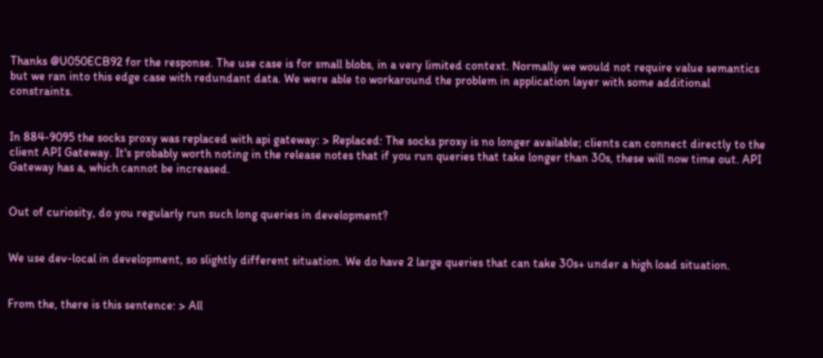Thanks @U050ECB92 for the response. The use case is for small blobs, in a very limited context. Normally we would not require value semantics but we ran into this edge case with redundant data. We were able to workaround the problem in application layer with some additional constraints.


In 884-9095 the socks proxy was replaced with api gateway: > Replaced: The socks proxy is no longer available; clients can connect directly to the client API Gateway. It's probably worth noting in the release notes that if you run queries that take longer than 30s, these will now time out. API Gateway has a, which cannot be increased.


Out of curiosity, do you regularly run such long queries in development?


We use dev-local in development, so slightly different situation. We do have 2 large queries that can take 30s+ under a high load situation.


From the, there is this sentence: > All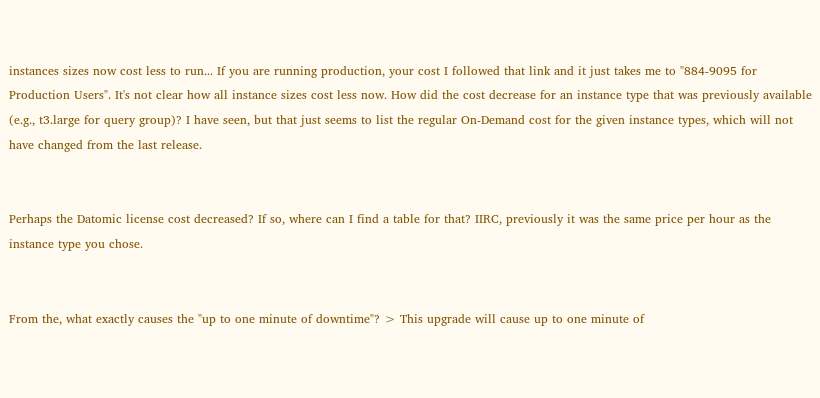instances sizes now cost less to run... If you are running production, your cost I followed that link and it just takes me to "884-9095 for Production Users". It's not clear how all instance sizes cost less now. How did the cost decrease for an instance type that was previously available (e.g., t3.large for query group)? I have seen, but that just seems to list the regular On-Demand cost for the given instance types, which will not have changed from the last release.


Perhaps the Datomic license cost decreased? If so, where can I find a table for that? IIRC, previously it was the same price per hour as the instance type you chose.


From the, what exactly causes the "up to one minute of downtime"? > This upgrade will cause up to one minute of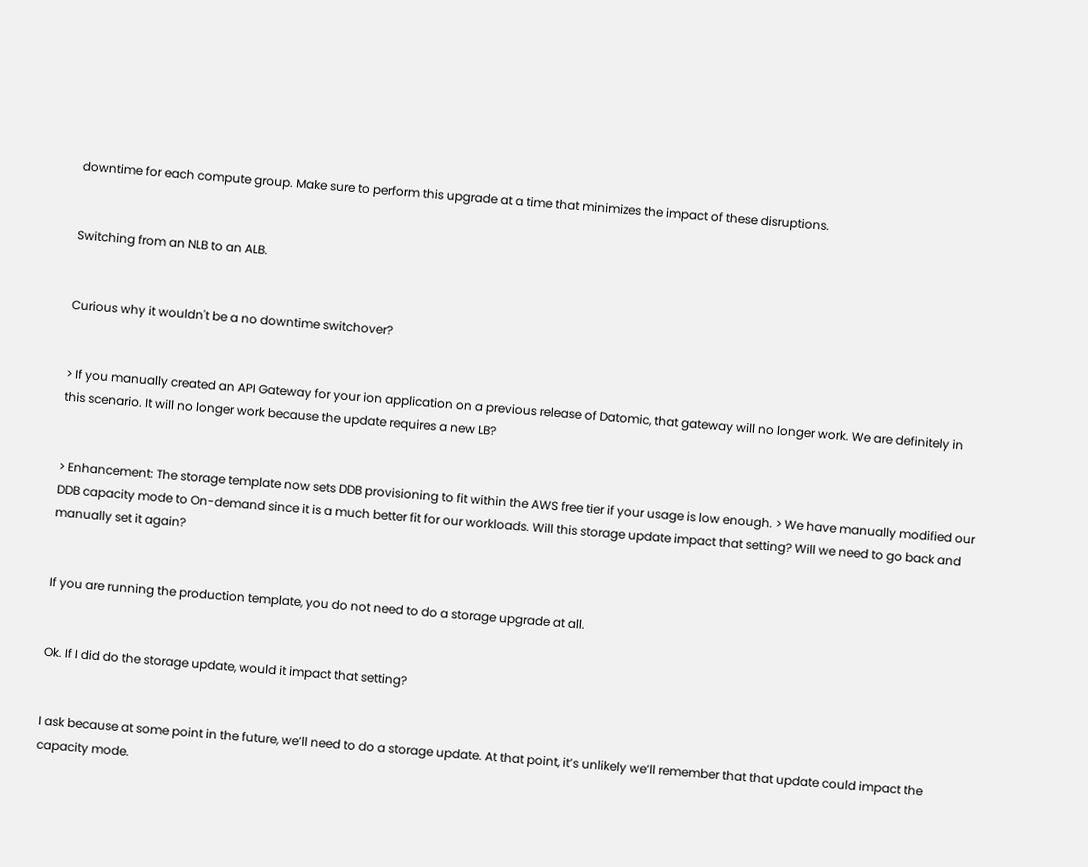downtime for each compute group. Make sure to perform this upgrade at a time that minimizes the impact of these disruptions.


Switching from an NLB to an ALB.


Curious why it wouldn't be a no downtime switchover?


> If you manually created an API Gateway for your ion application on a previous release of Datomic, that gateway will no longer work. We are definitely in this scenario. It will no longer work because the update requires a new LB?


> Enhancement: The storage template now sets DDB provisioning to fit within the AWS free tier if your usage is low enough. > We have manually modified our DDB capacity mode to On-demand since it is a much better fit for our workloads. Will this storage update impact that setting? Will we need to go back and manually set it again?


If you are running the production template, you do not need to do a storage upgrade at all.


Ok. If I did do the storage update, would it impact that setting?


I ask because at some point in the future, we’ll need to do a storage update. At that point, it’s unlikely we’ll remember that that update could impact the capacity mode.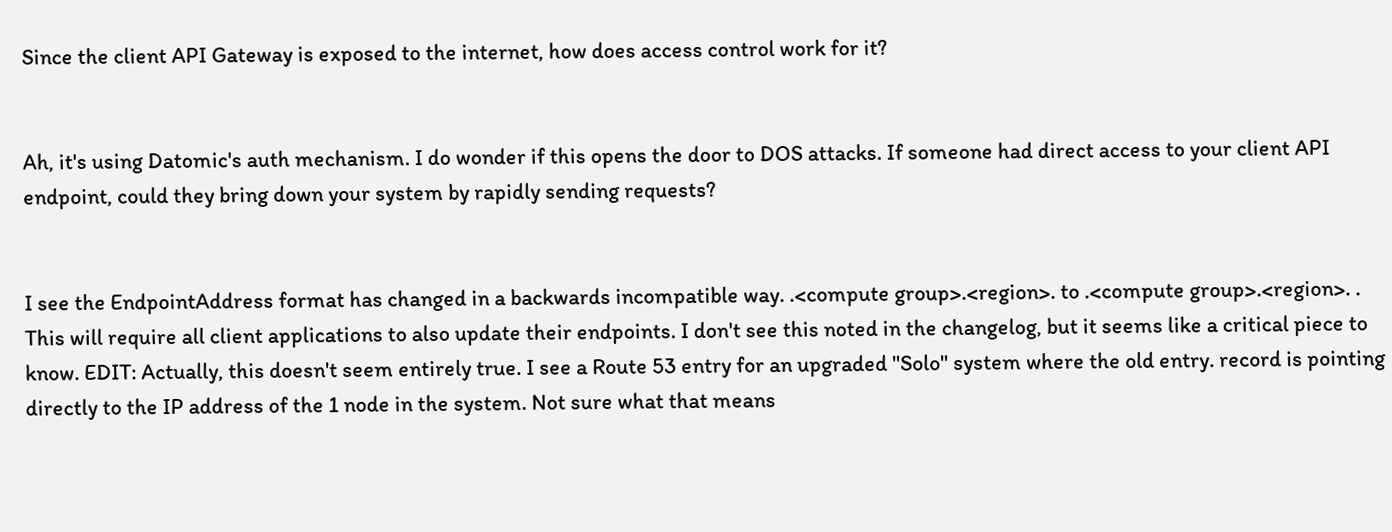Since the client API Gateway is exposed to the internet, how does access control work for it?


Ah, it's using Datomic's auth mechanism. I do wonder if this opens the door to DOS attacks. If someone had direct access to your client API endpoint, could they bring down your system by rapidly sending requests?


I see the EndpointAddress format has changed in a backwards incompatible way. .<compute group>.<region>. to .<compute group>.<region>. . This will require all client applications to also update their endpoints. I don't see this noted in the changelog, but it seems like a critical piece to know. EDIT: Actually, this doesn't seem entirely true. I see a Route 53 entry for an upgraded "Solo" system where the old entry. record is pointing directly to the IP address of the 1 node in the system. Not sure what that means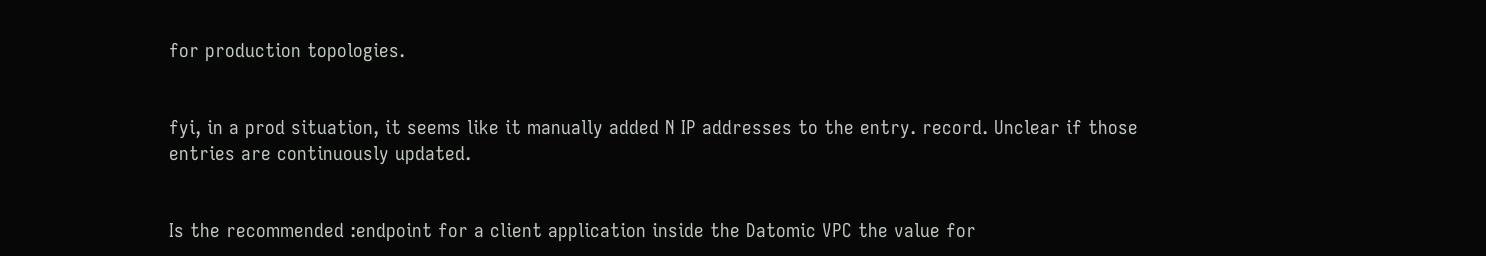for production topologies.


fyi, in a prod situation, it seems like it manually added N IP addresses to the entry. record. Unclear if those entries are continuously updated.


Is the recommended :endpoint for a client application inside the Datomic VPC the value for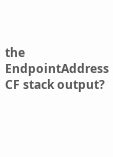the EndpointAddress CF stack output?